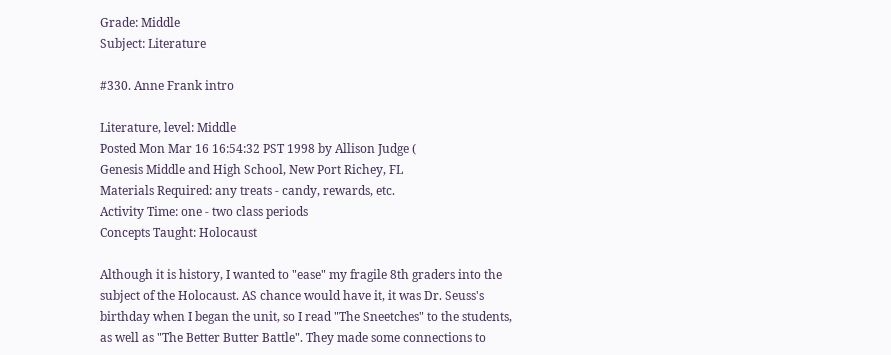Grade: Middle
Subject: Literature

#330. Anne Frank intro

Literature, level: Middle
Posted Mon Mar 16 16:54:32 PST 1998 by Allison Judge (
Genesis Middle and High School, New Port Richey, FL
Materials Required: any treats - candy, rewards, etc.
Activity Time: one - two class periods
Concepts Taught: Holocaust

Although it is history, I wanted to "ease" my fragile 8th graders into the subject of the Holocaust. AS chance would have it, it was Dr. Seuss's birthday when I began the unit, so I read "The Sneetches" to the students, as well as "The Better Butter Battle". They made some connections to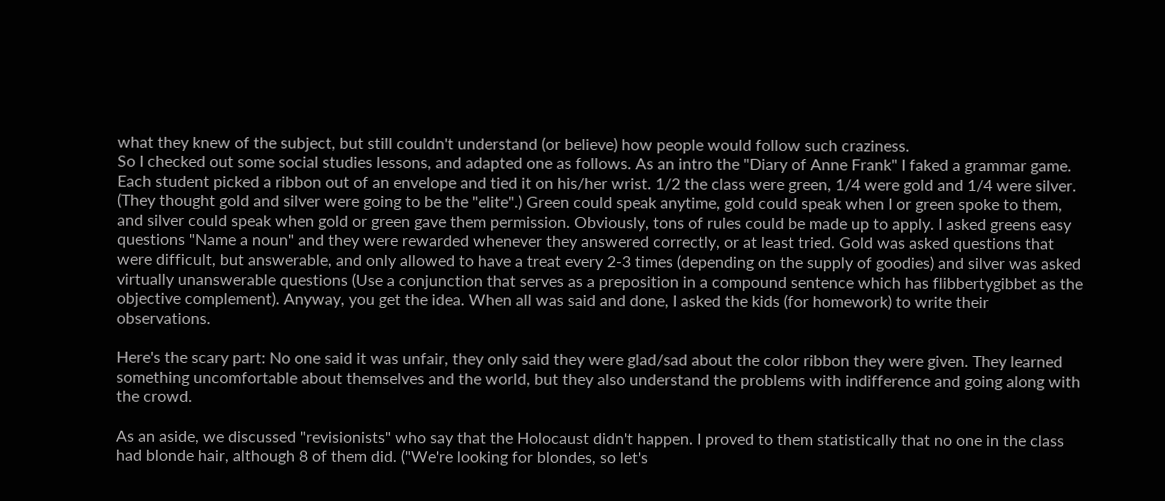what they knew of the subject, but still couldn't understand (or believe) how people would follow such craziness.
So I checked out some social studies lessons, and adapted one as follows. As an intro the "Diary of Anne Frank" I faked a grammar game. Each student picked a ribbon out of an envelope and tied it on his/her wrist. 1/2 the class were green, 1/4 were gold and 1/4 were silver. (They thought gold and silver were going to be the "elite".) Green could speak anytime, gold could speak when I or green spoke to them, and silver could speak when gold or green gave them permission. Obviously, tons of rules could be made up to apply. I asked greens easy questions "Name a noun" and they were rewarded whenever they answered correctly, or at least tried. Gold was asked questions that were difficult, but answerable, and only allowed to have a treat every 2-3 times (depending on the supply of goodies) and silver was asked virtually unanswerable questions (Use a conjunction that serves as a preposition in a compound sentence which has flibbertygibbet as the objective complement). Anyway, you get the idea. When all was said and done, I asked the kids (for homework) to write their observations.

Here's the scary part: No one said it was unfair, they only said they were glad/sad about the color ribbon they were given. They learned something uncomfortable about themselves and the world, but they also understand the problems with indifference and going along with the crowd.

As an aside, we discussed "revisionists" who say that the Holocaust didn't happen. I proved to them statistically that no one in the class had blonde hair, although 8 of them did. ("We're looking for blondes, so let's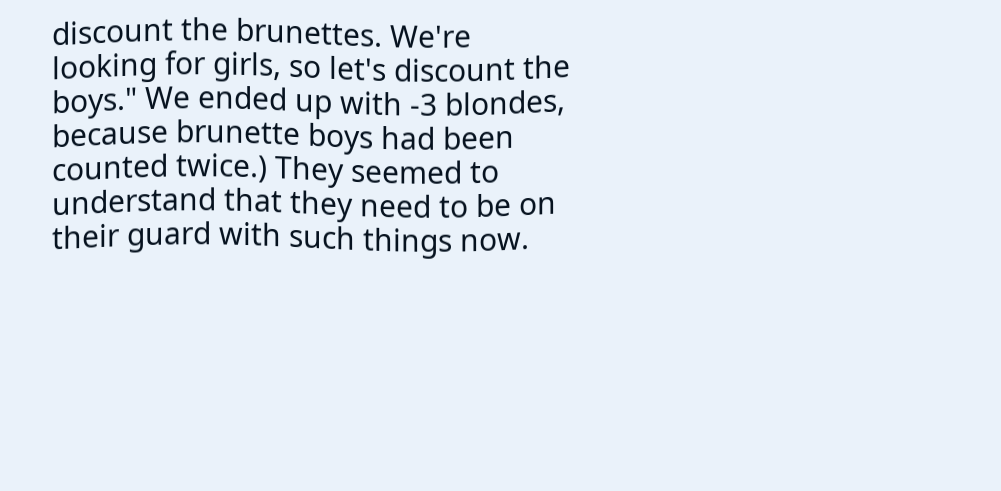discount the brunettes. We're looking for girls, so let's discount the boys." We ended up with -3 blondes, because brunette boys had been counted twice.) They seemed to understand that they need to be on their guard with such things now.